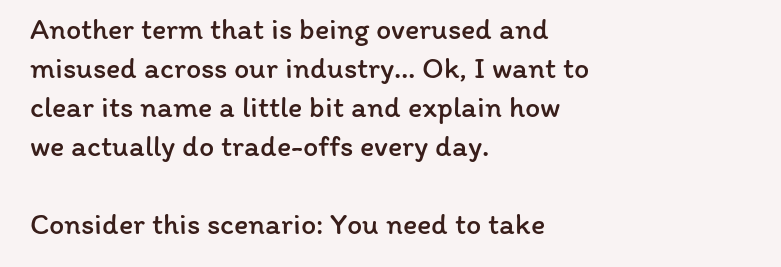Another term that is being overused and misused across our industry… Ok, I want to clear its name a little bit and explain how we actually do trade-offs every day.

Consider this scenario: You need to take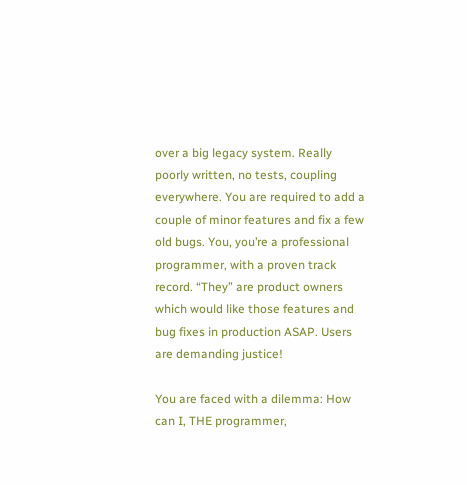over a big legacy system. Really poorly written, no tests, coupling everywhere. You are required to add a couple of minor features and fix a few old bugs. You, you’re a professional programmer, with a proven track record. “They” are product owners which would like those features and bug fixes in production ASAP. Users are demanding justice!

You are faced with a dilemma: How can I, THE programmer,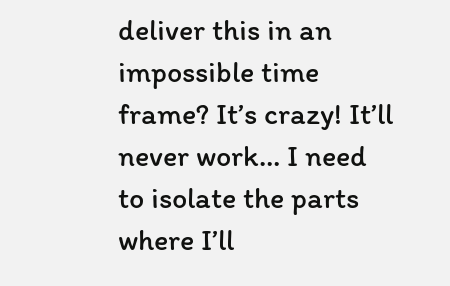deliver this in an impossible time frame? It’s crazy! It’ll never work… I need to isolate the parts where I’ll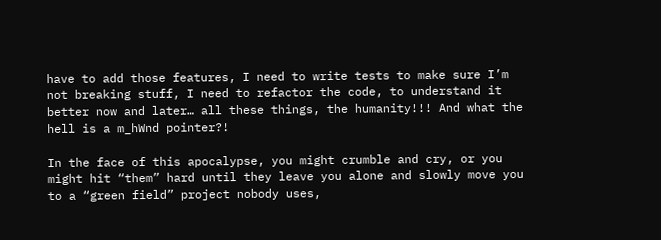have to add those features, I need to write tests to make sure I’m not breaking stuff, I need to refactor the code, to understand it better now and later… all these things, the humanity!!! And what the hell is a m_hWnd pointer?!

In the face of this apocalypse, you might crumble and cry, or you might hit “them” hard until they leave you alone and slowly move you to a “green field” project nobody uses,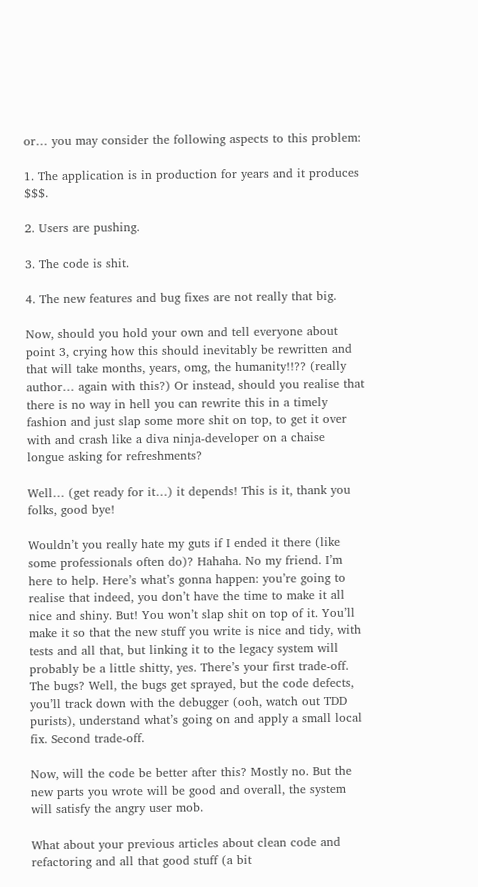or… you may consider the following aspects to this problem:

1. The application is in production for years and it produces $$$.

2. Users are pushing.

3. The code is shit.

4. The new features and bug fixes are not really that big.

Now, should you hold your own and tell everyone about point 3, crying how this should inevitably be rewritten and that will take months, years, omg, the humanity!!?? (really author… again with this?) Or instead, should you realise that there is no way in hell you can rewrite this in a timely fashion and just slap some more shit on top, to get it over with and crash like a diva ninja-developer on a chaise longue asking for refreshments?

Well… (get ready for it…) it depends! This is it, thank you folks, good bye!

Wouldn’t you really hate my guts if I ended it there (like some professionals often do)? Hahaha. No my friend. I’m here to help. Here’s what’s gonna happen: you’re going to realise that indeed, you don’t have the time to make it all nice and shiny. But! You won’t slap shit on top of it. You’ll make it so that the new stuff you write is nice and tidy, with tests and all that, but linking it to the legacy system will probably be a little shitty, yes. There’s your first trade-off. The bugs? Well, the bugs get sprayed, but the code defects, you’ll track down with the debugger (ooh, watch out TDD purists), understand what’s going on and apply a small local fix. Second trade-off.

Now, will the code be better after this? Mostly no. But the new parts you wrote will be good and overall, the system will satisfy the angry user mob.

What about your previous articles about clean code and refactoring and all that good stuff (a bit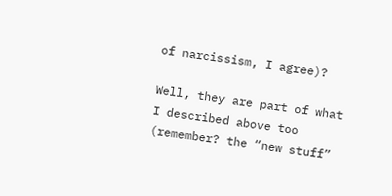of narcissism, I agree)?

Well, they are part of what I described above too (remember? the “new stuff”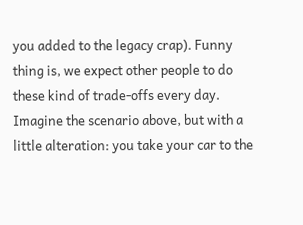you added to the legacy crap). Funny thing is, we expect other people to do these kind of trade-offs every day. Imagine the scenario above, but with a little alteration: you take your car to the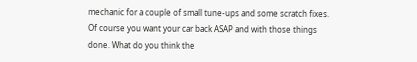mechanic for a couple of small tune-ups and some scratch fixes. Of course you want your car back ASAP and with those things done. What do you think the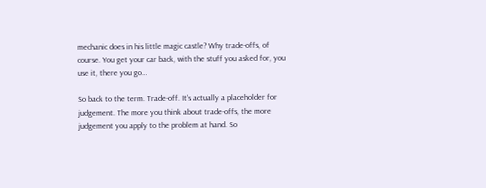mechanic does in his little magic castle? Why trade-offs, of course. You get your car back, with the stuff you asked for, you use it, there you go…

So back to the term. Trade-off. It’s actually a placeholder for judgement. The more you think about trade-offs, the more judgement you apply to the problem at hand. So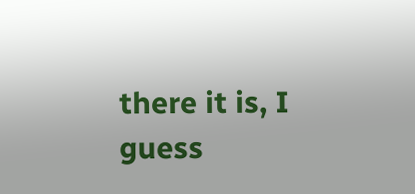there it is, I guess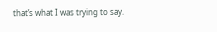that’s what I was trying to say.